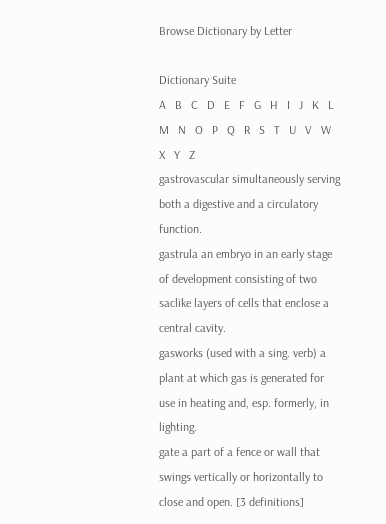Browse Dictionary by Letter

Dictionary Suite
A   B   C   D   E   F   G   H   I   J   K   L   M   N   O   P   Q   R   S   T   U   V   W   X   Y   Z
gastrovascular simultaneously serving both a digestive and a circulatory function.
gastrula an embryo in an early stage of development consisting of two saclike layers of cells that enclose a central cavity.
gasworks (used with a sing. verb) a plant at which gas is generated for use in heating and, esp. formerly, in lighting.
gate a part of a fence or wall that swings vertically or horizontally to close and open. [3 definitions]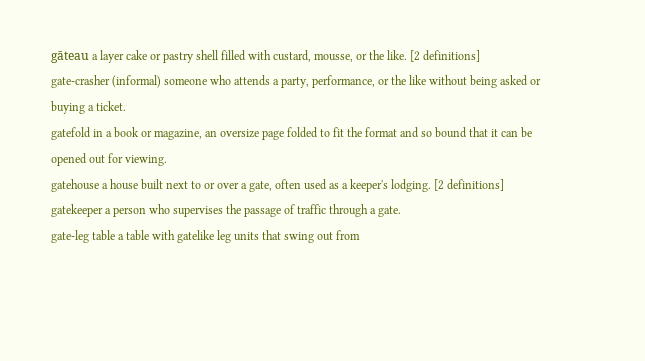gāteau a layer cake or pastry shell filled with custard, mousse, or the like. [2 definitions]
gate-crasher (informal) someone who attends a party, performance, or the like without being asked or buying a ticket.
gatefold in a book or magazine, an oversize page folded to fit the format and so bound that it can be opened out for viewing.
gatehouse a house built next to or over a gate, often used as a keeper's lodging. [2 definitions]
gatekeeper a person who supervises the passage of traffic through a gate.
gate-leg table a table with gatelike leg units that swing out from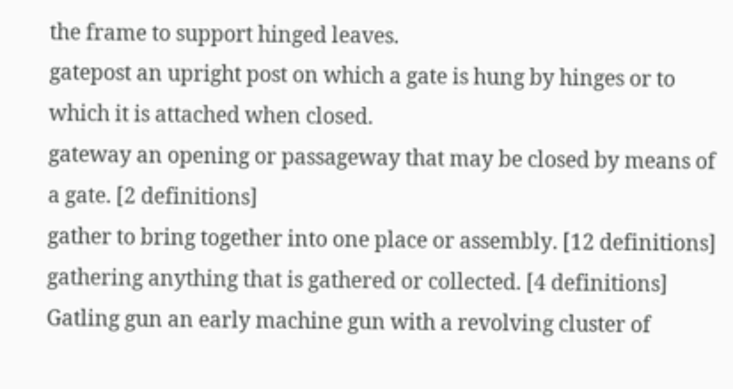the frame to support hinged leaves.
gatepost an upright post on which a gate is hung by hinges or to which it is attached when closed.
gateway an opening or passageway that may be closed by means of a gate. [2 definitions]
gather to bring together into one place or assembly. [12 definitions]
gathering anything that is gathered or collected. [4 definitions]
Gatling gun an early machine gun with a revolving cluster of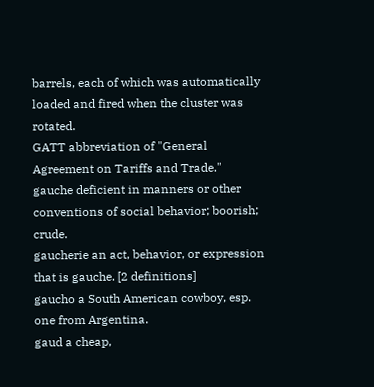barrels, each of which was automatically loaded and fired when the cluster was rotated.
GATT abbreviation of "General Agreement on Tariffs and Trade."
gauche deficient in manners or other conventions of social behavior; boorish; crude.
gaucherie an act, behavior, or expression that is gauche. [2 definitions]
gaucho a South American cowboy, esp. one from Argentina.
gaud a cheap,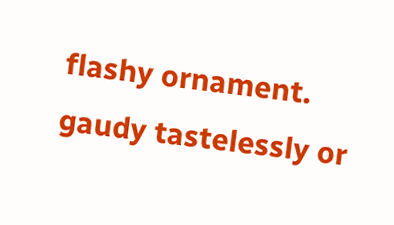flashy ornament.
gaudy tastelessly or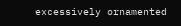excessively ornamented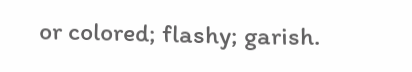or colored; flashy; garish.